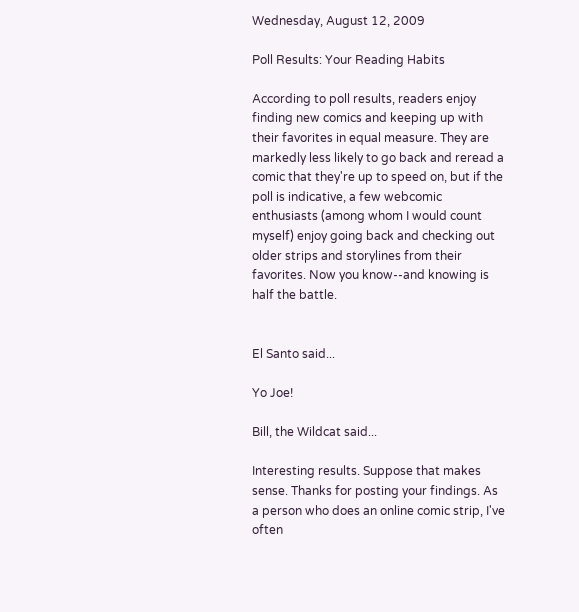Wednesday, August 12, 2009

Poll Results: Your Reading Habits

According to poll results, readers enjoy finding new comics and keeping up with their favorites in equal measure. They are markedly less likely to go back and reread a comic that they're up to speed on, but if the poll is indicative, a few webcomic enthusiasts (among whom I would count myself) enjoy going back and checking out older strips and storylines from their favorites. Now you know--and knowing is half the battle.


El Santo said...

Yo Joe!

Bill, the Wildcat said...

Interesting results. Suppose that makes sense. Thanks for posting your findings. As a person who does an online comic strip, I've often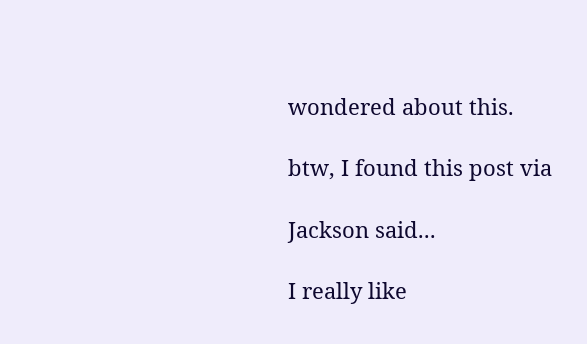wondered about this.

btw, I found this post via

Jackson said...

I really like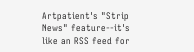Artpatient's "Strip News" feature--it's like an RSS feed for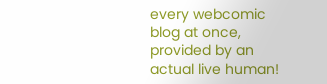every webcomic blog at once, provided by an actual live human!